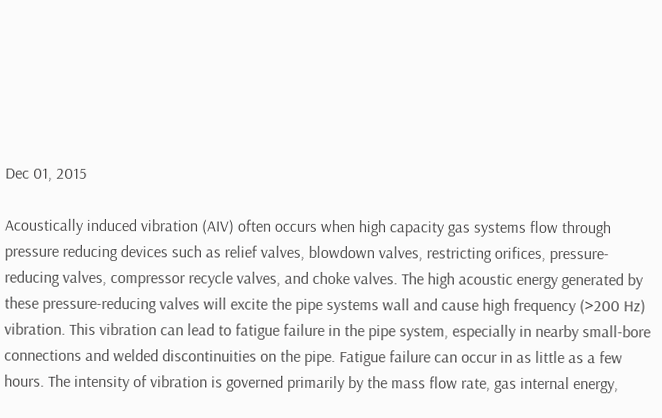Dec 01, 2015

Acoustically induced vibration (AIV) often occurs when high capacity gas systems flow through pressure reducing devices such as relief valves, blowdown valves, restricting orifices, pressure-reducing valves, compressor recycle valves, and choke valves. The high acoustic energy generated by these pressure-reducing valves will excite the pipe systems wall and cause high frequency (>200 Hz) vibration. This vibration can lead to fatigue failure in the pipe system, especially in nearby small-bore connections and welded discontinuities on the pipe. Fatigue failure can occur in as little as a few hours. The intensity of vibration is governed primarily by the mass flow rate, gas internal energy,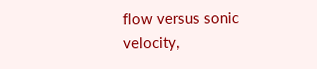flow versus sonic velocity,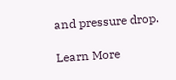and pressure drop.

Learn More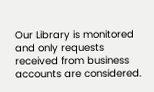Our Library is monitored and only requests received from business accounts are considered.